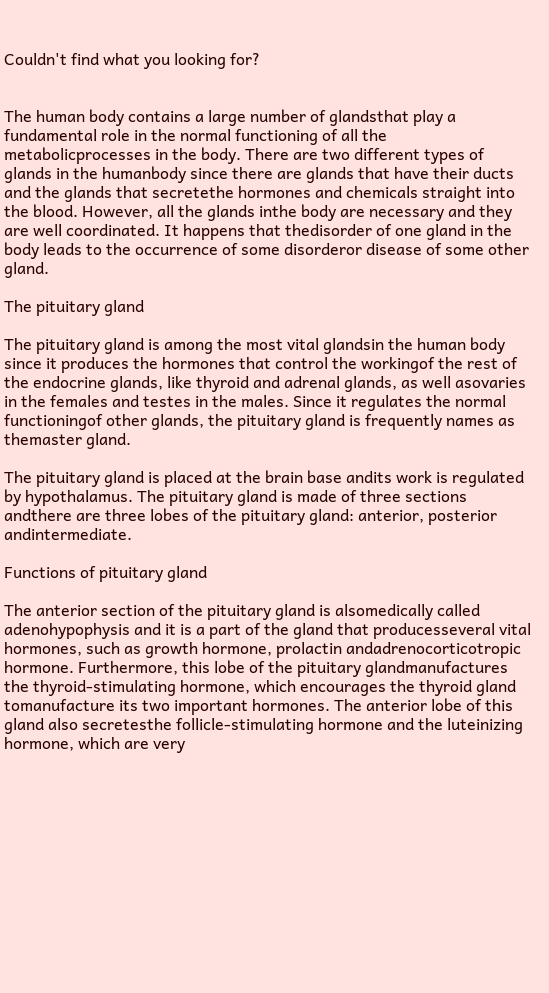Couldn't find what you looking for?


The human body contains a large number of glandsthat play a fundamental role in the normal functioning of all the metabolicprocesses in the body. There are two different types of glands in the humanbody since there are glands that have their ducts and the glands that secretethe hormones and chemicals straight into the blood. However, all the glands inthe body are necessary and they are well coordinated. It happens that thedisorder of one gland in the body leads to the occurrence of some disorderor disease of some other gland.

The pituitary gland

The pituitary gland is among the most vital glandsin the human body since it produces the hormones that control the workingof the rest of the endocrine glands, like thyroid and adrenal glands, as well asovaries in the females and testes in the males. Since it regulates the normal functioningof other glands, the pituitary gland is frequently names as themaster gland.

The pituitary gland is placed at the brain base andits work is regulated by hypothalamus. The pituitary gland is made of three sections andthere are three lobes of the pituitary gland: anterior, posterior andintermediate.

Functions of pituitary gland

The anterior section of the pituitary gland is alsomedically called adenohypophysis and it is a part of the gland that producesseveral vital hormones, such as growth hormone, prolactin andadrenocorticotropic hormone. Furthermore, this lobe of the pituitary glandmanufactures the thyroid-stimulating hormone, which encourages the thyroid gland tomanufacture its two important hormones. The anterior lobe of this gland also secretesthe follicle-stimulating hormone and the luteinizing hormone, which are very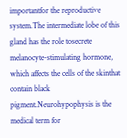importantfor the reproductive system.The intermediate lobe of this gland has the role tosecrete melanocyte-stimulating hormone, which affects the cells of the skinthat contain black pigment.Neurohypophysis is the medical term for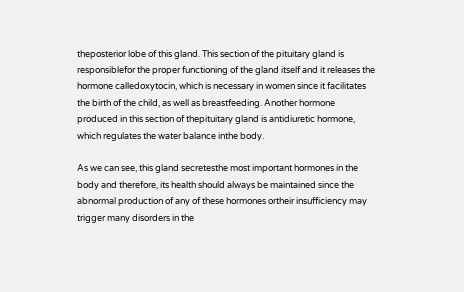theposterior lobe of this gland. This section of the pituitary gland is responsiblefor the proper functioning of the gland itself and it releases the hormone calledoxytocin, which is necessary in women since it facilitates the birth of the child, as well as breastfeeding. Another hormone produced in this section of thepituitary gland is antidiuretic hormone, which regulates the water balance inthe body.

As we can see, this gland secretesthe most important hormones in the body and therefore, its health should always be maintained since the abnormal production of any of these hormones ortheir insufficiency may trigger many disorders in the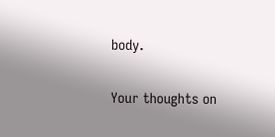body.

Your thoughts on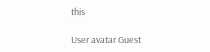this

User avatar Guest